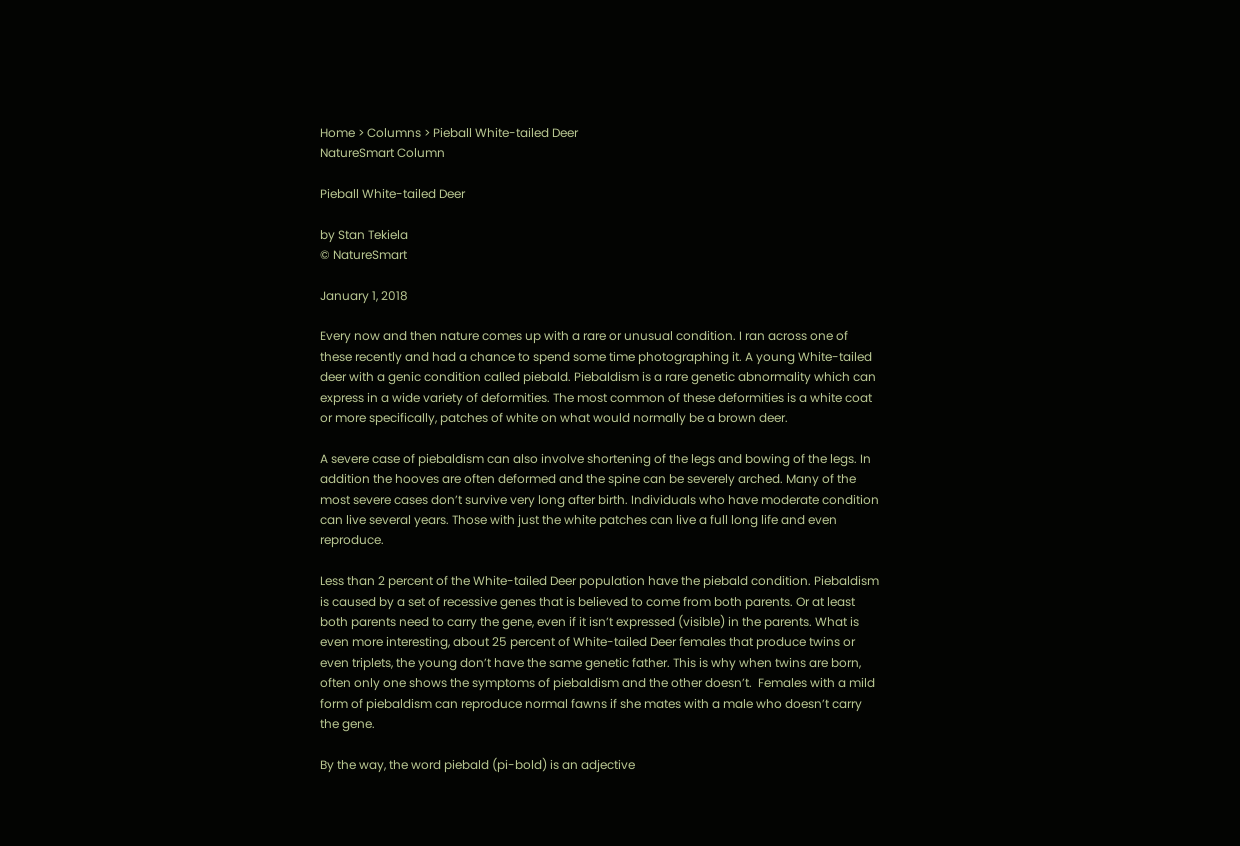Home > Columns > Pieball White-tailed Deer
NatureSmart Column

Pieball White-tailed Deer

by Stan Tekiela
© NatureSmart

January 1, 2018

Every now and then nature comes up with a rare or unusual condition. I ran across one of these recently and had a chance to spend some time photographing it. A young White-tailed deer with a genic condition called piebald. Piebaldism is a rare genetic abnormality which can express in a wide variety of deformities. The most common of these deformities is a white coat or more specifically, patches of white on what would normally be a brown deer.

A severe case of piebaldism can also involve shortening of the legs and bowing of the legs. In addition the hooves are often deformed and the spine can be severely arched. Many of the most severe cases don’t survive very long after birth. Individuals who have moderate condition can live several years. Those with just the white patches can live a full long life and even reproduce.

Less than 2 percent of the White-tailed Deer population have the piebald condition. Piebaldism is caused by a set of recessive genes that is believed to come from both parents. Or at least both parents need to carry the gene, even if it isn’t expressed (visible) in the parents. What is even more interesting, about 25 percent of White-tailed Deer females that produce twins or even triplets, the young don’t have the same genetic father. This is why when twins are born, often only one shows the symptoms of piebaldism and the other doesn’t.  Females with a mild form of piebaldism can reproduce normal fawns if she mates with a male who doesn’t carry the gene.

By the way, the word piebald (pi-bold) is an adjective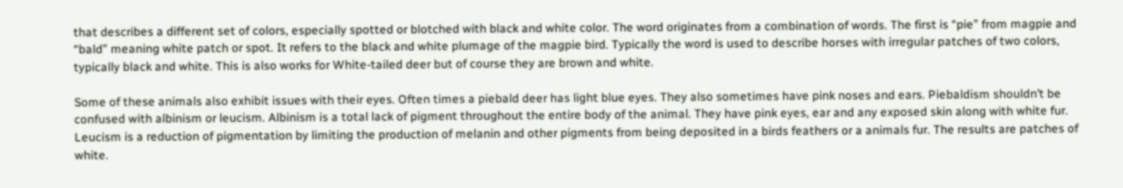that describes a different set of colors, especially spotted or blotched with black and white color. The word originates from a combination of words. The first is “pie” from magpie and “bald” meaning white patch or spot. It refers to the black and white plumage of the magpie bird. Typically the word is used to describe horses with irregular patches of two colors, typically black and white. This is also works for White-tailed deer but of course they are brown and white.

Some of these animals also exhibit issues with their eyes. Often times a piebald deer has light blue eyes. They also sometimes have pink noses and ears. Piebaldism shouldn’t be confused with albinism or leucism. Albinism is a total lack of pigment throughout the entire body of the animal. They have pink eyes, ear and any exposed skin along with white fur. Leucism is a reduction of pigmentation by limiting the production of melanin and other pigments from being deposited in a birds feathers or a animals fur. The results are patches of white.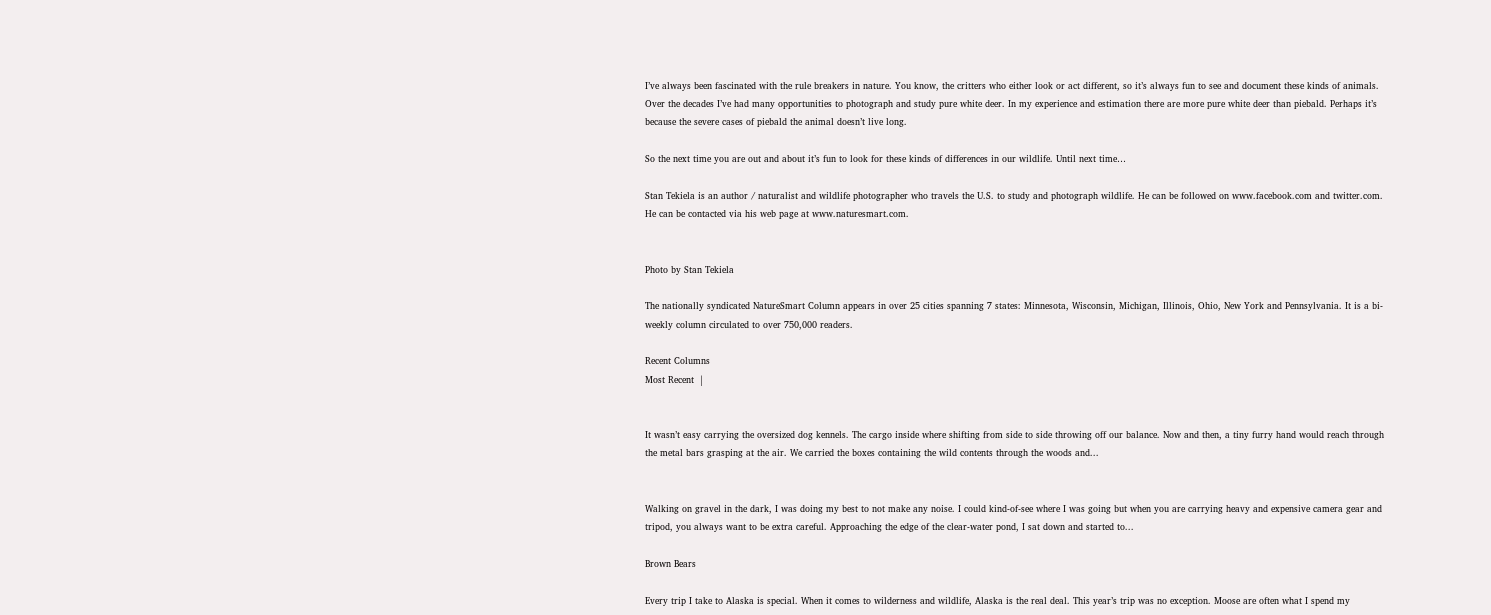I’ve always been fascinated with the rule breakers in nature. You know, the critters who either look or act different, so it’s always fun to see and document these kinds of animals. Over the decades I’ve had many opportunities to photograph and study pure white deer. In my experience and estimation there are more pure white deer than piebald. Perhaps it’s because the severe cases of piebald the animal doesn’t live long.

So the next time you are out and about it’s fun to look for these kinds of differences in our wildlife. Until next time…

Stan Tekiela is an author / naturalist and wildlife photographer who travels the U.S. to study and photograph wildlife. He can be followed on www.facebook.com and twitter.com. He can be contacted via his web page at www.naturesmart.com.


Photo by Stan Tekiela

The nationally syndicated NatureSmart Column appears in over 25 cities spanning 7 states: Minnesota, Wisconsin, Michigan, Illinois, Ohio, New York and Pennsylvania. It is a bi-weekly column circulated to over 750,000 readers.

Recent Columns
Most Recent  |


It wasn’t easy carrying the oversized dog kennels. The cargo inside where shifting from side to side throwing off our balance. Now and then, a tiny furry hand would reach through the metal bars grasping at the air. We carried the boxes containing the wild contents through the woods and...


Walking on gravel in the dark, I was doing my best to not make any noise. I could kind-of-see where I was going but when you are carrying heavy and expensive camera gear and tripod, you always want to be extra careful. Approaching the edge of the clear-water pond, I sat down and started to...

Brown Bears

Every trip I take to Alaska is special. When it comes to wilderness and wildlife, Alaska is the real deal. This year’s trip was no exception. Moose are often what I spend my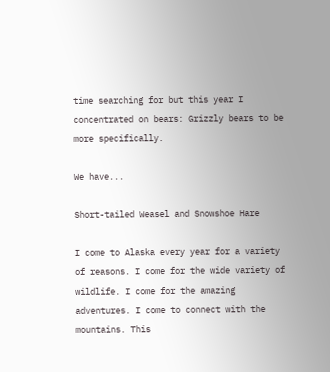time searching for but this year I concentrated on bears: Grizzly bears to be more specifically.

We have...

Short-tailed Weasel and Snowshoe Hare

I come to Alaska every year for a variety of reasons. I come for the wide variety of wildlife. I come for the amazing adventures. I come to connect with the mountains. This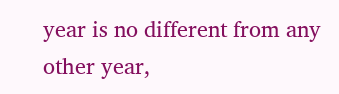year is no different from any other year,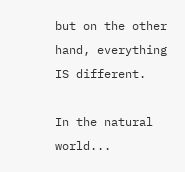but on the other hand, everything IS different.

In the natural world...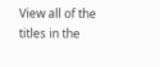View all of the titles in the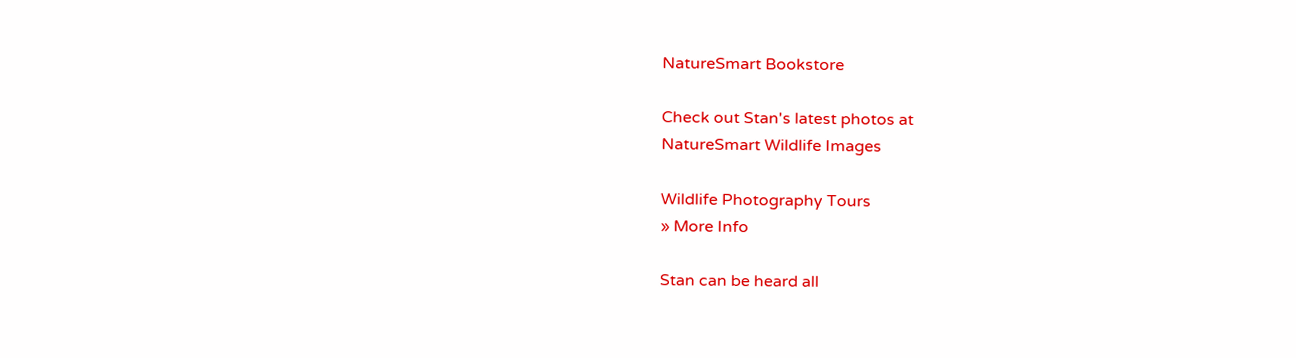NatureSmart Bookstore

Check out Stan's latest photos at
NatureSmart Wildlife Images

Wildlife Photography Tours
» More Info

Stan can be heard all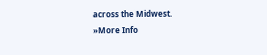across the Midwest.
»More Info